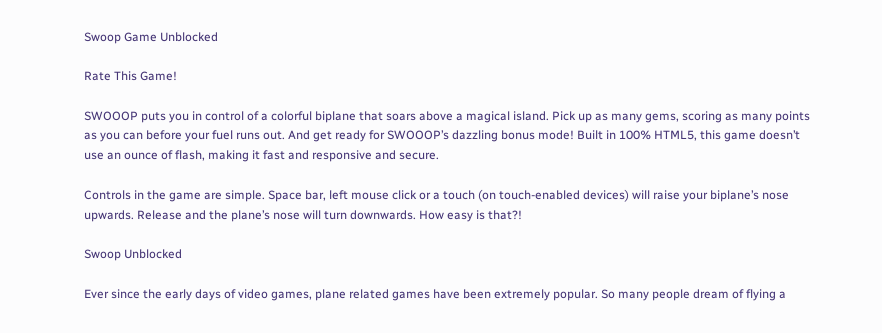Swoop Game Unblocked

Rate This Game!

SWOOOP puts you in control of a colorful biplane that soars above a magical island. Pick up as many gems, scoring as many points as you can before your fuel runs out. And get ready for SWOOOP’s dazzling bonus mode! Built in 100% HTML5, this game doesn’t use an ounce of flash, making it fast and responsive and secure.

Controls in the game are simple. Space bar, left mouse click or a touch (on touch-enabled devices) will raise your biplane’s nose upwards. Release and the plane’s nose will turn downwards. How easy is that?!

Swoop Unblocked

Ever since the early days of video games, plane related games have been extremely popular. So many people dream of flying a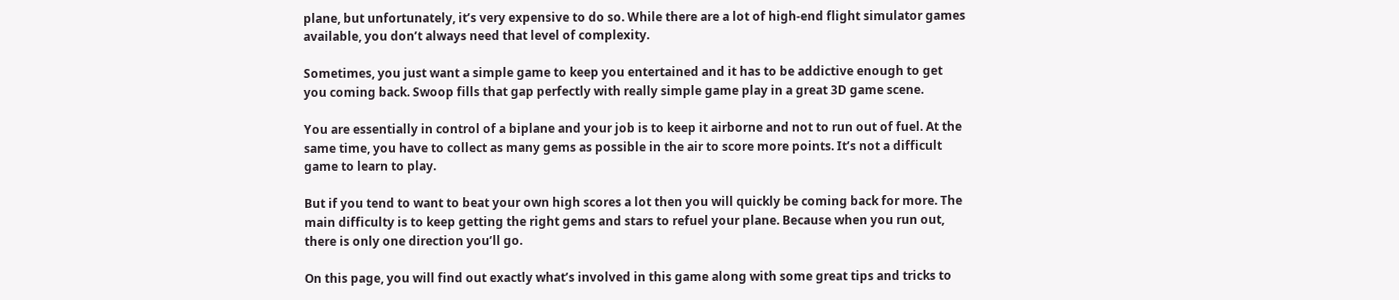plane, but unfortunately, it’s very expensive to do so. While there are a lot of high-end flight simulator games available, you don’t always need that level of complexity.

Sometimes, you just want a simple game to keep you entertained and it has to be addictive enough to get you coming back. Swoop fills that gap perfectly with really simple game play in a great 3D game scene.

You are essentially in control of a biplane and your job is to keep it airborne and not to run out of fuel. At the same time, you have to collect as many gems as possible in the air to score more points. It’s not a difficult game to learn to play.

But if you tend to want to beat your own high scores a lot then you will quickly be coming back for more. The main difficulty is to keep getting the right gems and stars to refuel your plane. Because when you run out, there is only one direction you’ll go.

On this page, you will find out exactly what’s involved in this game along with some great tips and tricks to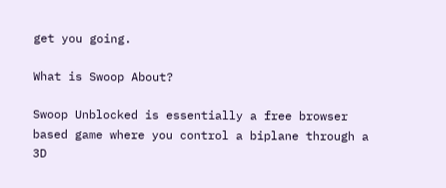get you going.

What is Swoop About?

Swoop Unblocked is essentially a free browser based game where you control a biplane through a 3D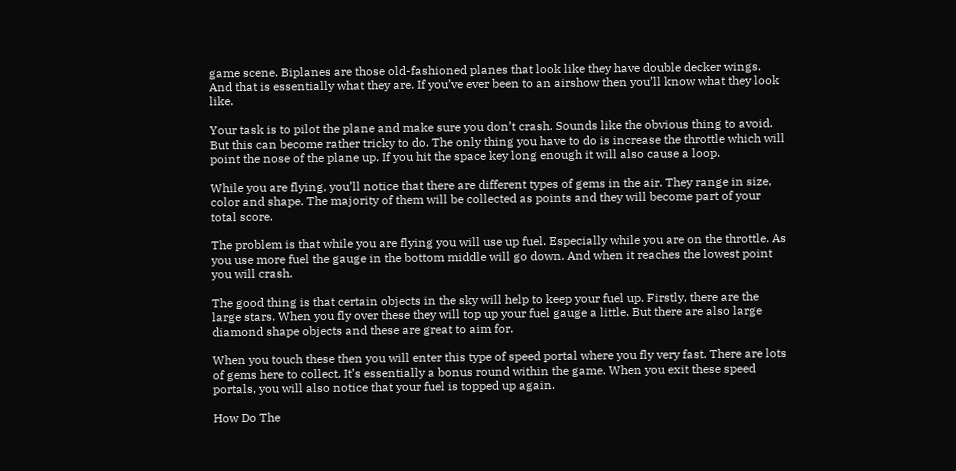game scene. Biplanes are those old-fashioned planes that look like they have double decker wings. And that is essentially what they are. If you’ve ever been to an airshow then you’ll know what they look like.

Your task is to pilot the plane and make sure you don’t crash. Sounds like the obvious thing to avoid. But this can become rather tricky to do. The only thing you have to do is increase the throttle which will point the nose of the plane up. If you hit the space key long enough it will also cause a loop.

While you are flying, you’ll notice that there are different types of gems in the air. They range in size, color and shape. The majority of them will be collected as points and they will become part of your total score.

The problem is that while you are flying you will use up fuel. Especially while you are on the throttle. As you use more fuel the gauge in the bottom middle will go down. And when it reaches the lowest point you will crash.

The good thing is that certain objects in the sky will help to keep your fuel up. Firstly, there are the large stars. When you fly over these they will top up your fuel gauge a little. But there are also large diamond shape objects and these are great to aim for.

When you touch these then you will enter this type of speed portal where you fly very fast. There are lots of gems here to collect. It’s essentially a bonus round within the game. When you exit these speed portals, you will also notice that your fuel is topped up again.

How Do The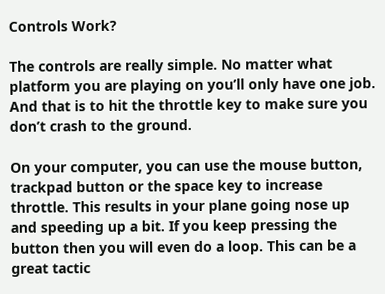Controls Work?

The controls are really simple. No matter what platform you are playing on you’ll only have one job. And that is to hit the throttle key to make sure you don’t crash to the ground.

On your computer, you can use the mouse button, trackpad button or the space key to increase throttle. This results in your plane going nose up and speeding up a bit. If you keep pressing the button then you will even do a loop. This can be a great tactic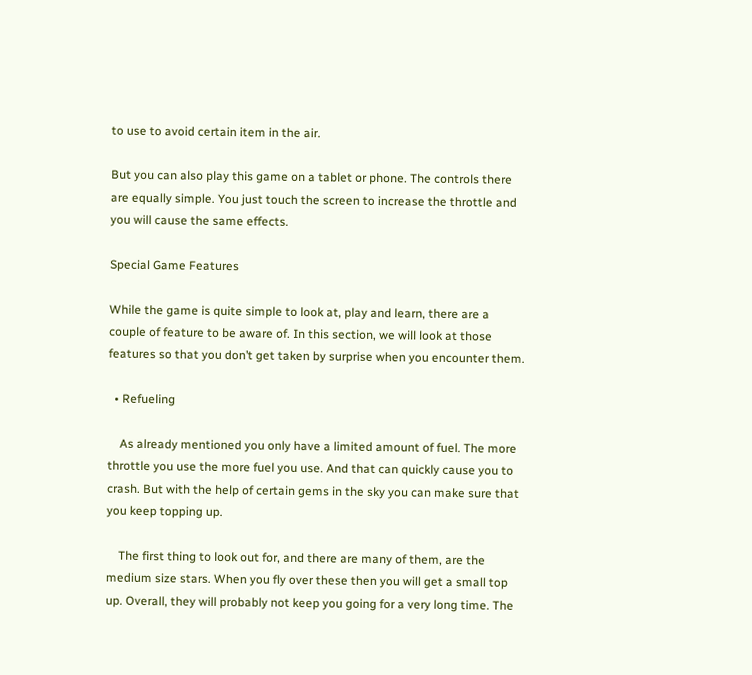to use to avoid certain item in the air.

But you can also play this game on a tablet or phone. The controls there are equally simple. You just touch the screen to increase the throttle and you will cause the same effects.

Special Game Features

While the game is quite simple to look at, play and learn, there are a couple of feature to be aware of. In this section, we will look at those features so that you don’t get taken by surprise when you encounter them.

  • Refueling

    As already mentioned you only have a limited amount of fuel. The more throttle you use the more fuel you use. And that can quickly cause you to crash. But with the help of certain gems in the sky you can make sure that you keep topping up.

    The first thing to look out for, and there are many of them, are the medium size stars. When you fly over these then you will get a small top up. Overall, they will probably not keep you going for a very long time. The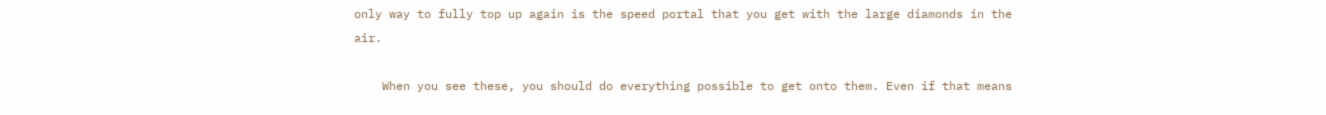only way to fully top up again is the speed portal that you get with the large diamonds in the air.

    When you see these, you should do everything possible to get onto them. Even if that means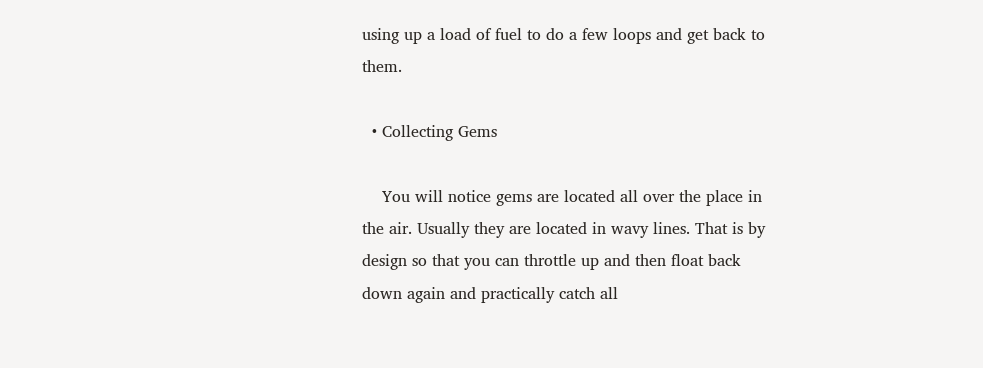using up a load of fuel to do a few loops and get back to them.

  • Collecting Gems

    You will notice gems are located all over the place in the air. Usually they are located in wavy lines. That is by design so that you can throttle up and then float back down again and practically catch all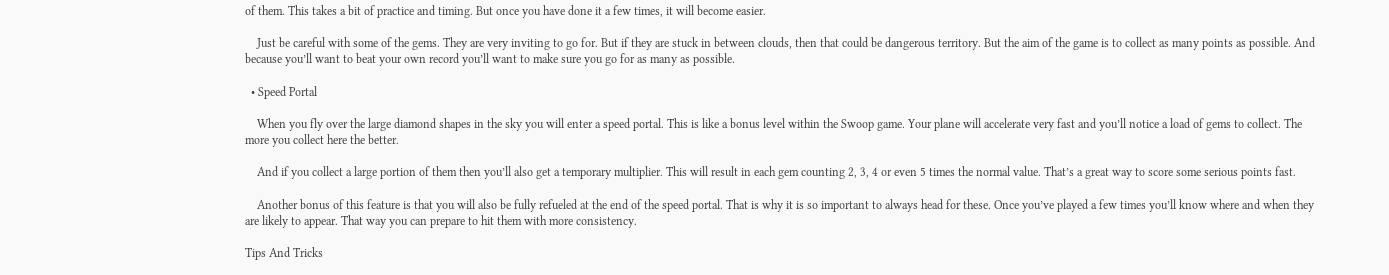of them. This takes a bit of practice and timing. But once you have done it a few times, it will become easier.

    Just be careful with some of the gems. They are very inviting to go for. But if they are stuck in between clouds, then that could be dangerous territory. But the aim of the game is to collect as many points as possible. And because you’ll want to beat your own record you’ll want to make sure you go for as many as possible.

  • Speed Portal

    When you fly over the large diamond shapes in the sky you will enter a speed portal. This is like a bonus level within the Swoop game. Your plane will accelerate very fast and you’ll notice a load of gems to collect. The more you collect here the better.

    And if you collect a large portion of them then you’ll also get a temporary multiplier. This will result in each gem counting 2, 3, 4 or even 5 times the normal value. That’s a great way to score some serious points fast.

    Another bonus of this feature is that you will also be fully refueled at the end of the speed portal. That is why it is so important to always head for these. Once you’ve played a few times you’ll know where and when they are likely to appear. That way you can prepare to hit them with more consistency.

Tips And Tricks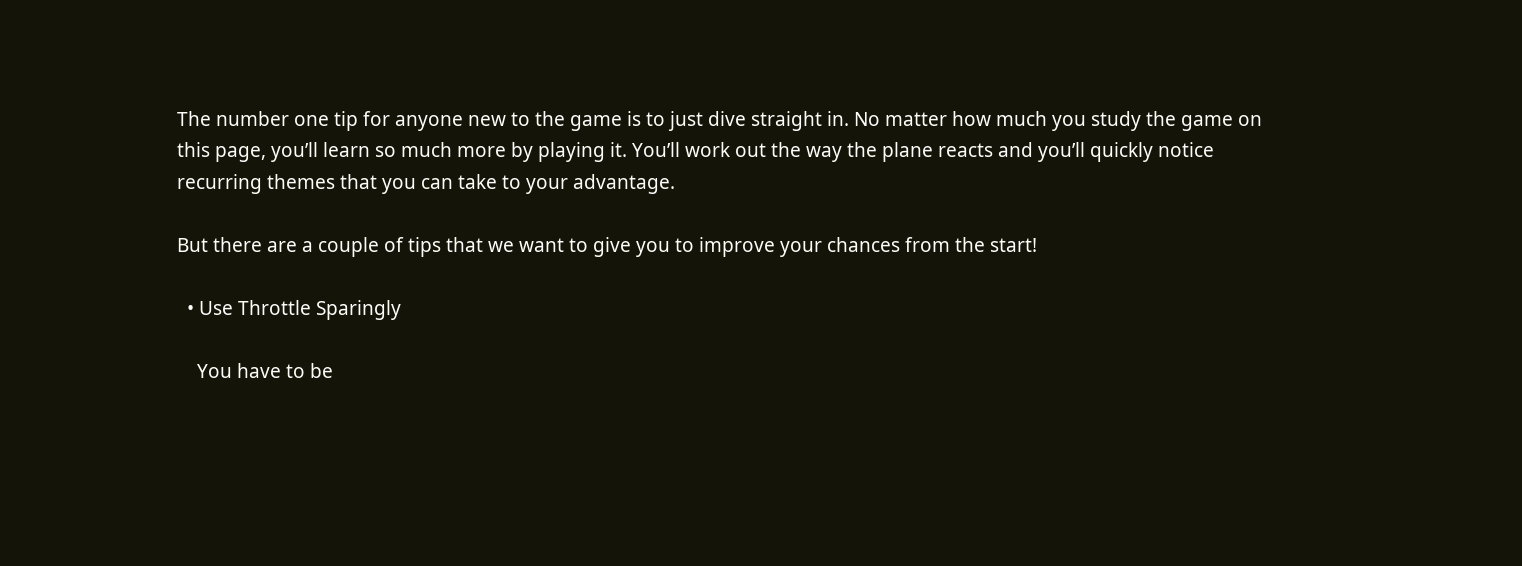The number one tip for anyone new to the game is to just dive straight in. No matter how much you study the game on this page, you’ll learn so much more by playing it. You’ll work out the way the plane reacts and you’ll quickly notice recurring themes that you can take to your advantage.

But there are a couple of tips that we want to give you to improve your chances from the start!

  • Use Throttle Sparingly

    You have to be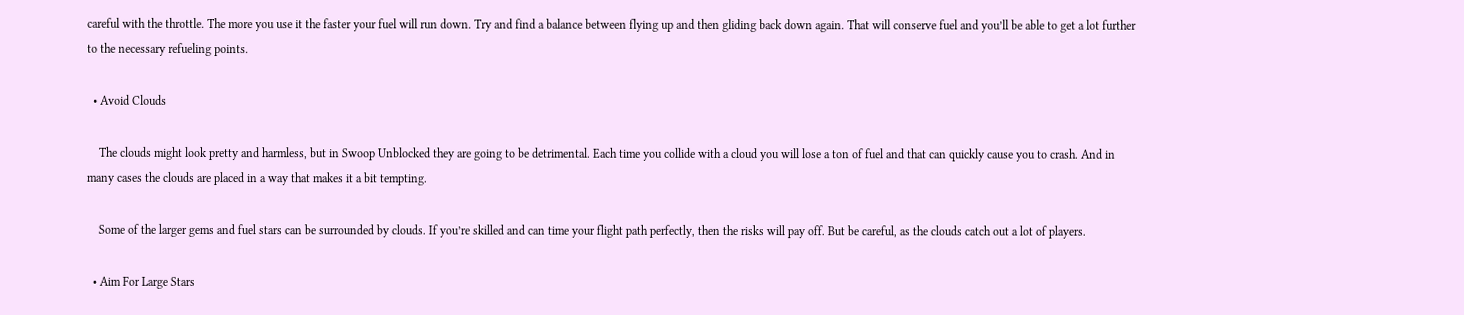careful with the throttle. The more you use it the faster your fuel will run down. Try and find a balance between flying up and then gliding back down again. That will conserve fuel and you’ll be able to get a lot further to the necessary refueling points.

  • Avoid Clouds

    The clouds might look pretty and harmless, but in Swoop Unblocked they are going to be detrimental. Each time you collide with a cloud you will lose a ton of fuel and that can quickly cause you to crash. And in many cases the clouds are placed in a way that makes it a bit tempting.

    Some of the larger gems and fuel stars can be surrounded by clouds. If you’re skilled and can time your flight path perfectly, then the risks will pay off. But be careful, as the clouds catch out a lot of players.

  • Aim For Large Stars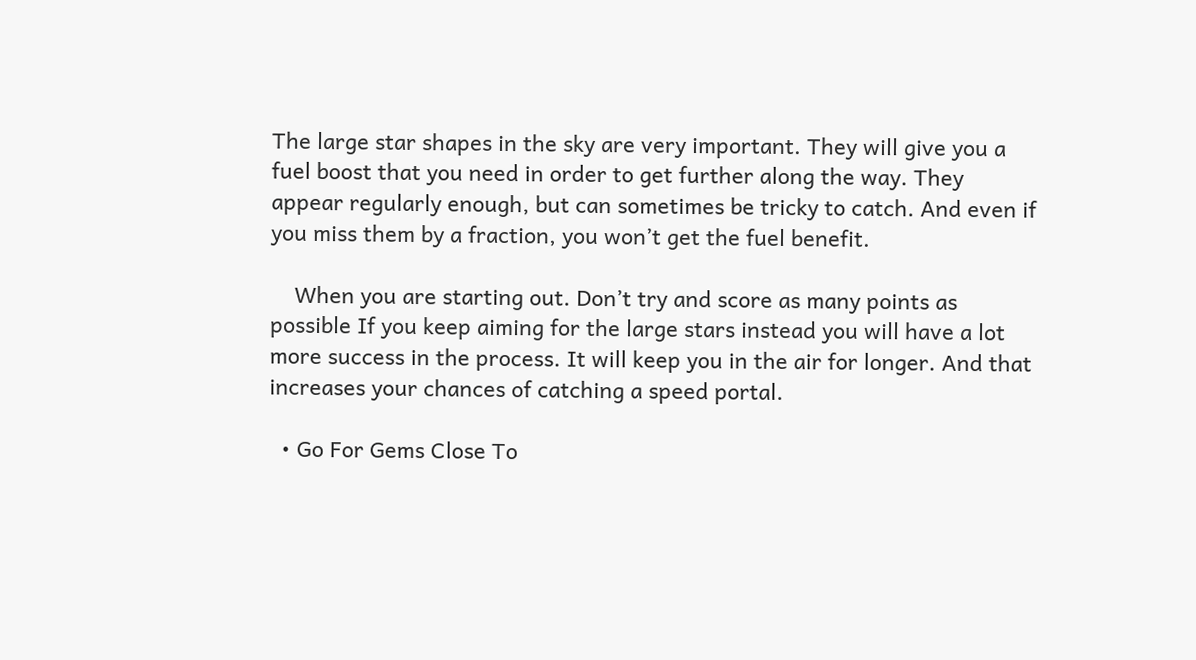The large star shapes in the sky are very important. They will give you a fuel boost that you need in order to get further along the way. They appear regularly enough, but can sometimes be tricky to catch. And even if you miss them by a fraction, you won’t get the fuel benefit.

    When you are starting out. Don’t try and score as many points as possible If you keep aiming for the large stars instead you will have a lot more success in the process. It will keep you in the air for longer. And that increases your chances of catching a speed portal.

  • Go For Gems Close To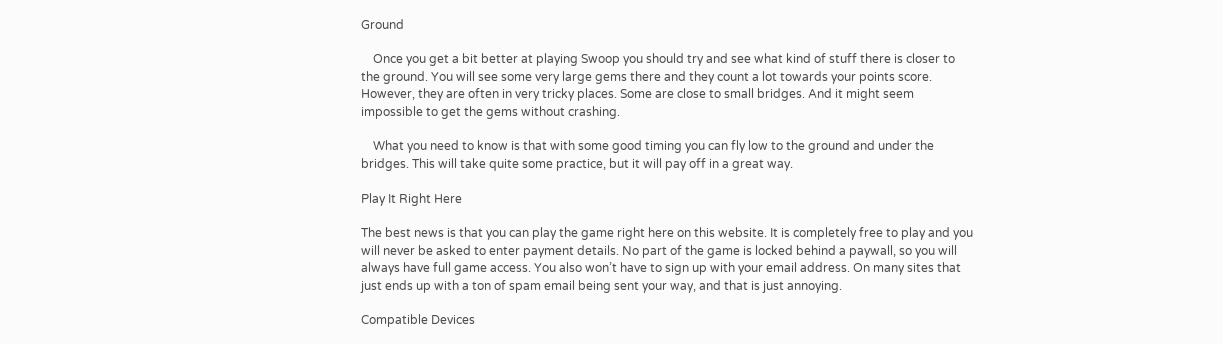Ground

    Once you get a bit better at playing Swoop you should try and see what kind of stuff there is closer to the ground. You will see some very large gems there and they count a lot towards your points score. However, they are often in very tricky places. Some are close to small bridges. And it might seem impossible to get the gems without crashing.

    What you need to know is that with some good timing you can fly low to the ground and under the bridges. This will take quite some practice, but it will pay off in a great way.

Play It Right Here

The best news is that you can play the game right here on this website. It is completely free to play and you will never be asked to enter payment details. No part of the game is locked behind a paywall, so you will always have full game access. You also won’t have to sign up with your email address. On many sites that just ends up with a ton of spam email being sent your way, and that is just annoying.

Compatible Devices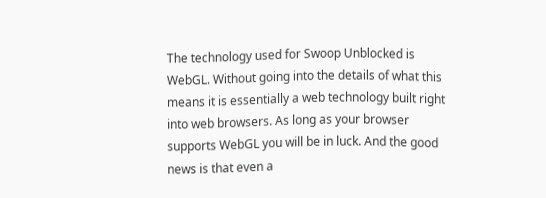The technology used for Swoop Unblocked is WebGL. Without going into the details of what this means it is essentially a web technology built right into web browsers. As long as your browser supports WebGL you will be in luck. And the good news is that even a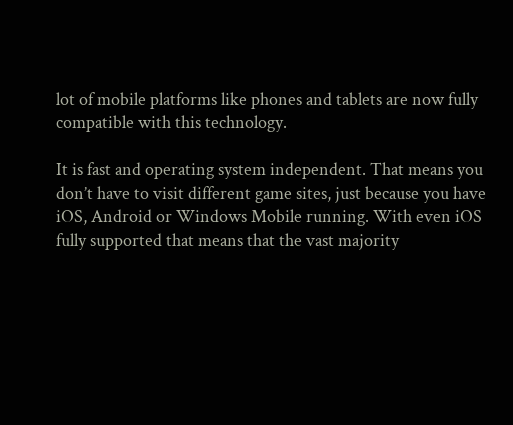lot of mobile platforms like phones and tablets are now fully compatible with this technology.

It is fast and operating system independent. That means you don’t have to visit different game sites, just because you have iOS, Android or Windows Mobile running. With even iOS fully supported that means that the vast majority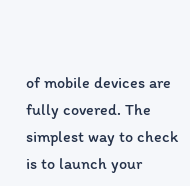of mobile devices are fully covered. The simplest way to check is to launch your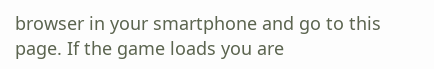browser in your smartphone and go to this page. If the game loads you are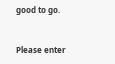good to go.


Please enter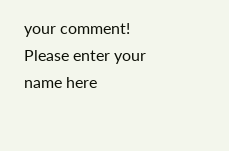your comment!
Please enter your name here